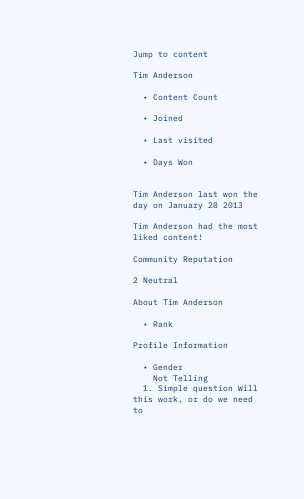Jump to content

Tim Anderson

  • Content Count

  • Joined

  • Last visited

  • Days Won


Tim Anderson last won the day on January 28 2013

Tim Anderson had the most liked content!

Community Reputation

2 Neutral

About Tim Anderson

  • Rank

Profile Information

  • Gender
    Not Telling
  1. Simple question Will this work, or do we need to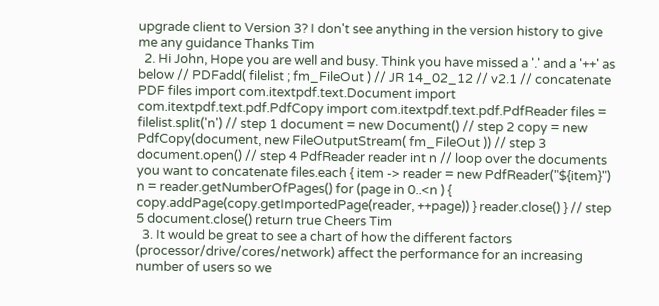upgrade client to Version 3? I don't see anything in the version history to give me any guidance Thanks Tim
  2. Hi John, Hope you are well and busy. Think you have missed a '.' and a '++' as below // PDFadd( filelist ; fm_FileOut ) // JR 14_02_12 // v2.1 // concatenate PDF files import com.itextpdf.text.Document import com.itextpdf.text.pdf.PdfCopy import com.itextpdf.text.pdf.PdfReader files = filelist.split('n') // step 1 document = new Document() // step 2 copy = new PdfCopy(document, new FileOutputStream( fm_FileOut )) // step 3 document.open() // step 4 PdfReader reader int n // loop over the documents you want to concatenate files.each { item -> reader = new PdfReader("${item}") n = reader.getNumberOfPages() for (page in 0..<n ) { copy.addPage(copy.getImportedPage(reader, ++page)) } reader.close() } // step 5 document.close() return true Cheers Tim
  3. It would be great to see a chart of how the different factors (processor/drive/cores/network) affect the performance for an increasing number of users so we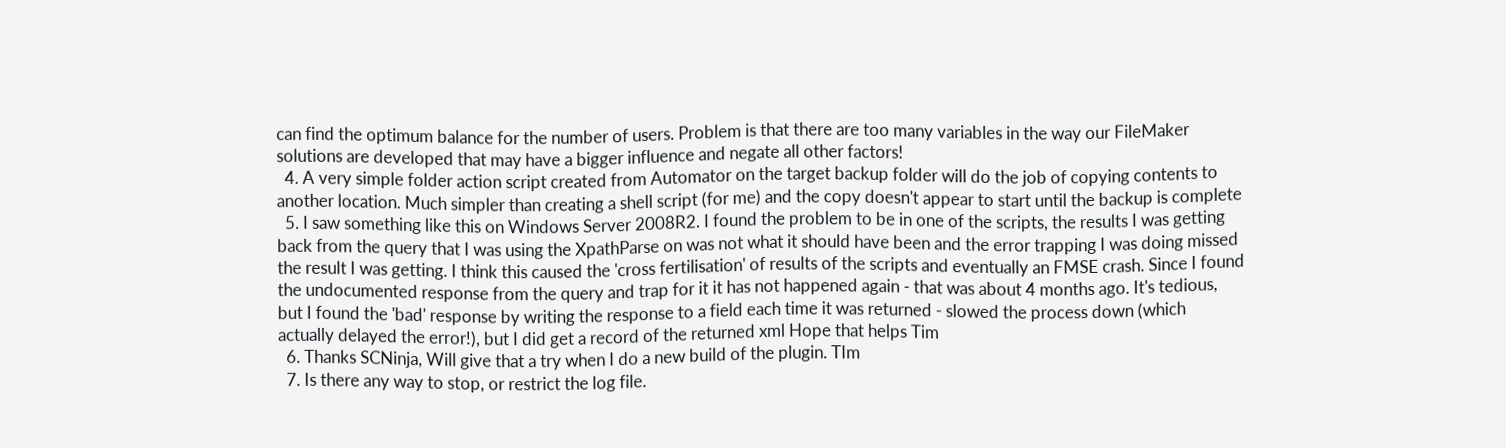can find the optimum balance for the number of users. Problem is that there are too many variables in the way our FileMaker solutions are developed that may have a bigger influence and negate all other factors!
  4. A very simple folder action script created from Automator on the target backup folder will do the job of copying contents to another location. Much simpler than creating a shell script (for me) and the copy doesn't appear to start until the backup is complete
  5. I saw something like this on Windows Server 2008R2. I found the problem to be in one of the scripts, the results I was getting back from the query that I was using the XpathParse on was not what it should have been and the error trapping I was doing missed the result I was getting. I think this caused the 'cross fertilisation' of results of the scripts and eventually an FMSE crash. Since I found the undocumented response from the query and trap for it it has not happened again - that was about 4 months ago. It's tedious, but I found the 'bad' response by writing the response to a field each time it was returned - slowed the process down (which actually delayed the error!), but I did get a record of the returned xml Hope that helps Tim
  6. Thanks SCNinja, Will give that a try when I do a new build of the plugin. TIm
  7. Is there any way to stop, or restrict the log file.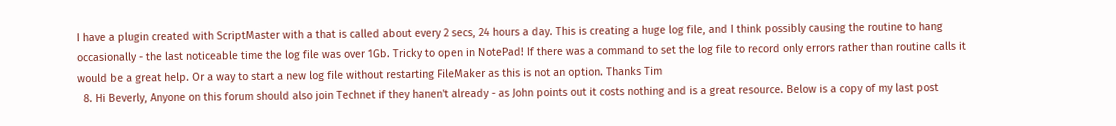I have a plugin created with ScriptMaster with a that is called about every 2 secs, 24 hours a day. This is creating a huge log file, and I think possibly causing the routine to hang occasionally - the last noticeable time the log file was over 1Gb. Tricky to open in NotePad! If there was a command to set the log file to record only errors rather than routine calls it would be a great help. Or a way to start a new log file without restarting FileMaker as this is not an option. Thanks Tim
  8. Hi Beverly, Anyone on this forum should also join Technet if they hanen't already - as John points out it costs nothing and is a great resource. Below is a copy of my last post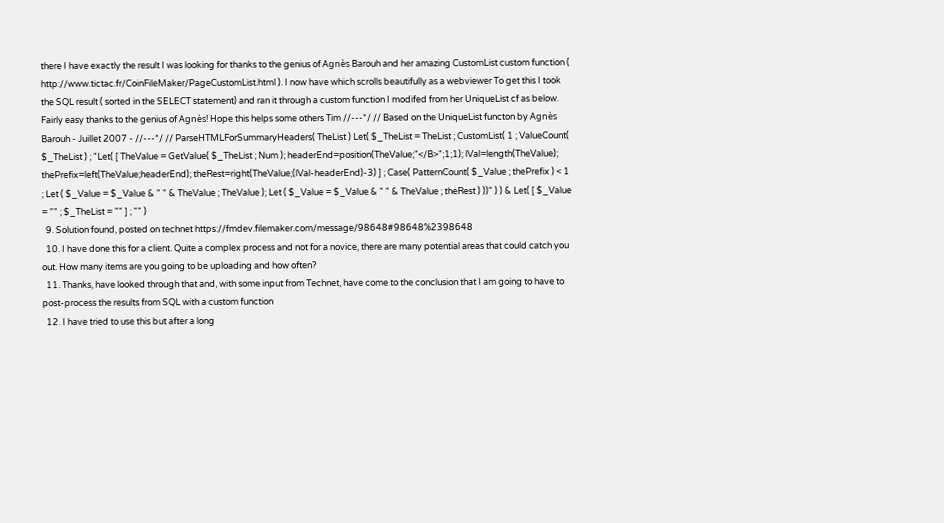there I have exactly the result I was looking for thanks to the genius of Agnès Barouh and her amazing CustomList custom function ( http://www.tictac.fr/CoinFileMaker/PageCustomList.html ). I now have which scrolls beautifully as a webviewer To get this I took the SQL result ( sorted in the SELECT statement) and ran it through a custom function I modifed from her UniqueList cf as below. Fairly easy thanks to the genius of Agnès! Hope this helps some others Tim //---*/ // Based on the UniqueList functon by Agnès Barouh - Juillet 2007 - //---*/ // ParseHTMLForSummaryHeaders( TheList ) Let( $_TheList = TheList ; CustomList( 1 ; ValueCount( $_TheList ) ; "Let( [ TheValue = GetValue( $_TheList ; Num ); headerEnd=position(TheValue;"</B>";1;1); lVal=length(TheValue); thePrefix=left(TheValue;headerEnd); theRest=right(TheValue;(lVal-headerEnd)-3) ] ; Case( PatternCount( $_Value ; thePrefix ) < 1 ; Let ( $_Value = $_Value & " " & TheValue ; TheValue ); Let ( $_Value = $_Value & " " & TheValue ; theRest ) ))" ) ) & Let( [ $_Value = "" ; $_TheList = "" ] ; "" )
  9. Solution found, posted on technet https://fmdev.filemaker.com/message/98648#98648%2398648
  10. I have done this for a client. Quite a complex process and not for a novice, there are many potential areas that could catch you out. How many items are you going to be uploading and how often?
  11. Thanks, have looked through that and, with some input from Technet, have come to the conclusion that I am going to have to post-process the results from SQL with a custom function
  12. I have tried to use this but after a long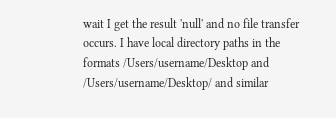wait I get the result 'null' and no file transfer occurs. I have local directory paths in the formats /Users/username/Desktop and /Users/username/Desktop/ and similar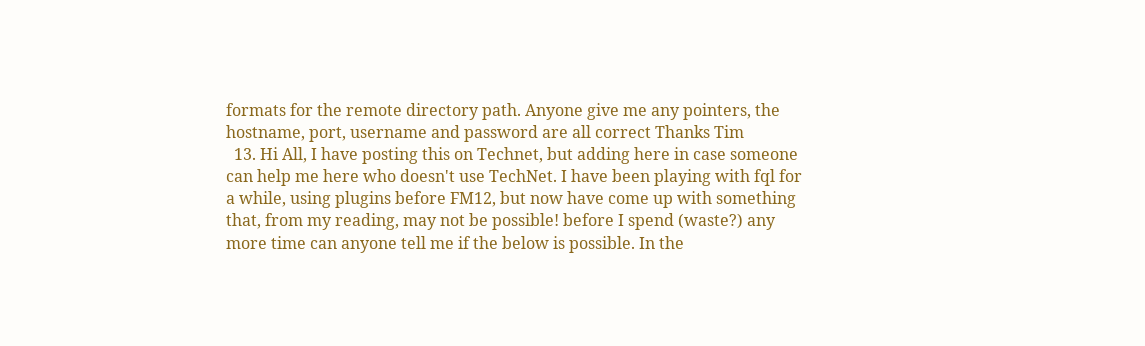formats for the remote directory path. Anyone give me any pointers, the hostname, port, username and password are all correct Thanks Tim
  13. Hi All, I have posting this on Technet, but adding here in case someone can help me here who doesn't use TechNet. I have been playing with fql for a while, using plugins before FM12, but now have come up with something that, from my reading, may not be possible! before I spend (waste?) any more time can anyone tell me if the below is possible. In the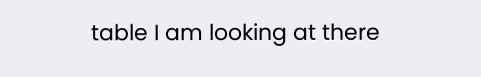table I am looking at there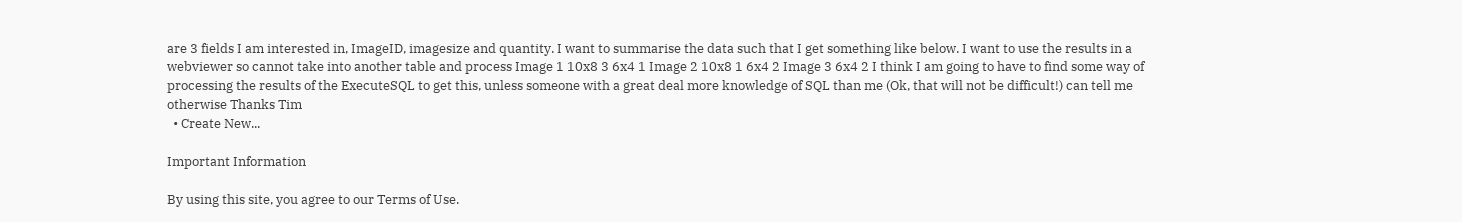are 3 fields I am interested in, ImageID, imagesize and quantity. I want to summarise the data such that I get something like below. I want to use the results in a webviewer so cannot take into another table and process Image 1 10x8 3 6x4 1 Image 2 10x8 1 6x4 2 Image 3 6x4 2 I think I am going to have to find some way of processing the results of the ExecuteSQL to get this, unless someone with a great deal more knowledge of SQL than me (Ok, that will not be difficult!) can tell me otherwise Thanks Tim
  • Create New...

Important Information

By using this site, you agree to our Terms of Use.